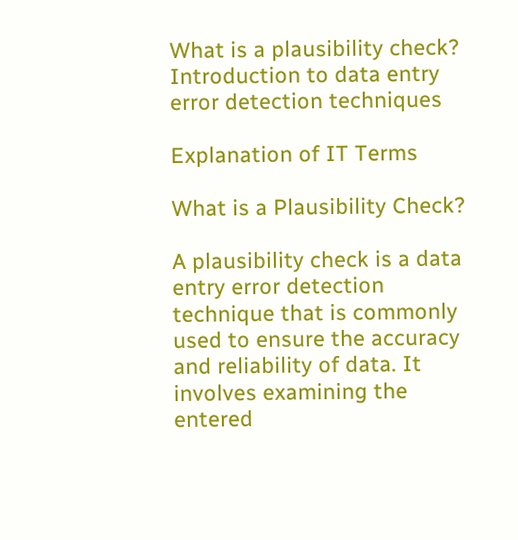What is a plausibility check? Introduction to data entry error detection techniques

Explanation of IT Terms

What is a Plausibility Check?

A plausibility check is a data entry error detection technique that is commonly used to ensure the accuracy and reliability of data. It involves examining the entered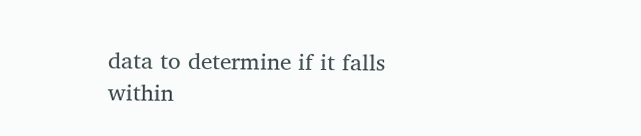data to determine if it falls within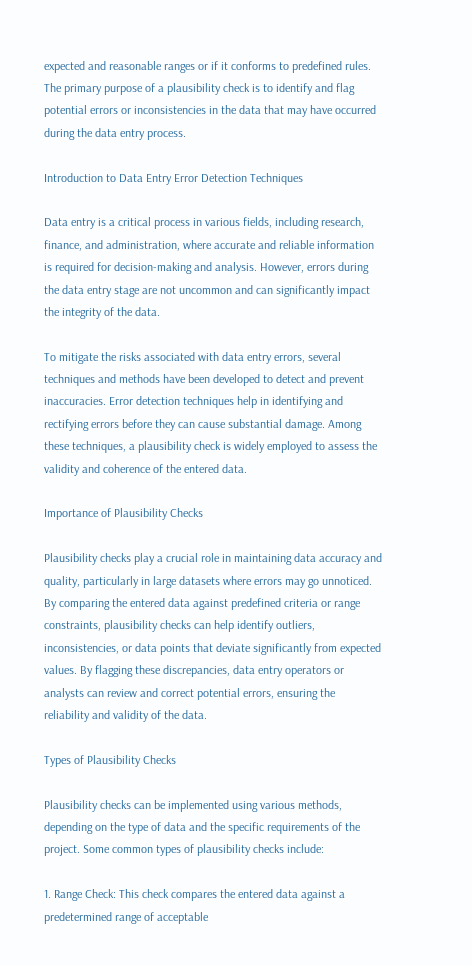expected and reasonable ranges or if it conforms to predefined rules. The primary purpose of a plausibility check is to identify and flag potential errors or inconsistencies in the data that may have occurred during the data entry process.

Introduction to Data Entry Error Detection Techniques

Data entry is a critical process in various fields, including research, finance, and administration, where accurate and reliable information is required for decision-making and analysis. However, errors during the data entry stage are not uncommon and can significantly impact the integrity of the data.

To mitigate the risks associated with data entry errors, several techniques and methods have been developed to detect and prevent inaccuracies. Error detection techniques help in identifying and rectifying errors before they can cause substantial damage. Among these techniques, a plausibility check is widely employed to assess the validity and coherence of the entered data.

Importance of Plausibility Checks

Plausibility checks play a crucial role in maintaining data accuracy and quality, particularly in large datasets where errors may go unnoticed. By comparing the entered data against predefined criteria or range constraints, plausibility checks can help identify outliers, inconsistencies, or data points that deviate significantly from expected values. By flagging these discrepancies, data entry operators or analysts can review and correct potential errors, ensuring the reliability and validity of the data.

Types of Plausibility Checks

Plausibility checks can be implemented using various methods, depending on the type of data and the specific requirements of the project. Some common types of plausibility checks include:

1. Range Check: This check compares the entered data against a predetermined range of acceptable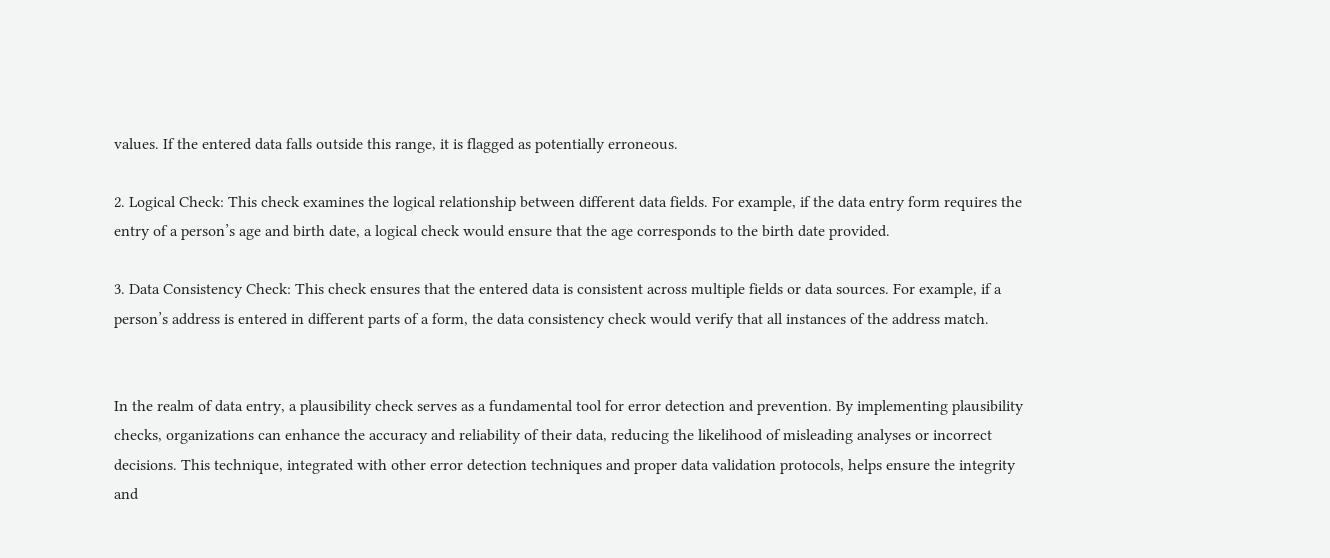values. If the entered data falls outside this range, it is flagged as potentially erroneous.

2. Logical Check: This check examines the logical relationship between different data fields. For example, if the data entry form requires the entry of a person’s age and birth date, a logical check would ensure that the age corresponds to the birth date provided.

3. Data Consistency Check: This check ensures that the entered data is consistent across multiple fields or data sources. For example, if a person’s address is entered in different parts of a form, the data consistency check would verify that all instances of the address match.


In the realm of data entry, a plausibility check serves as a fundamental tool for error detection and prevention. By implementing plausibility checks, organizations can enhance the accuracy and reliability of their data, reducing the likelihood of misleading analyses or incorrect decisions. This technique, integrated with other error detection techniques and proper data validation protocols, helps ensure the integrity and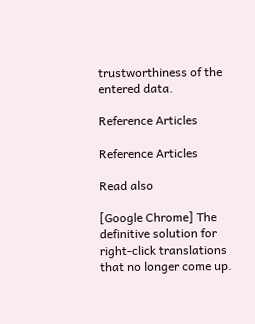trustworthiness of the entered data.

Reference Articles

Reference Articles

Read also

[Google Chrome] The definitive solution for right-click translations that no longer come up.